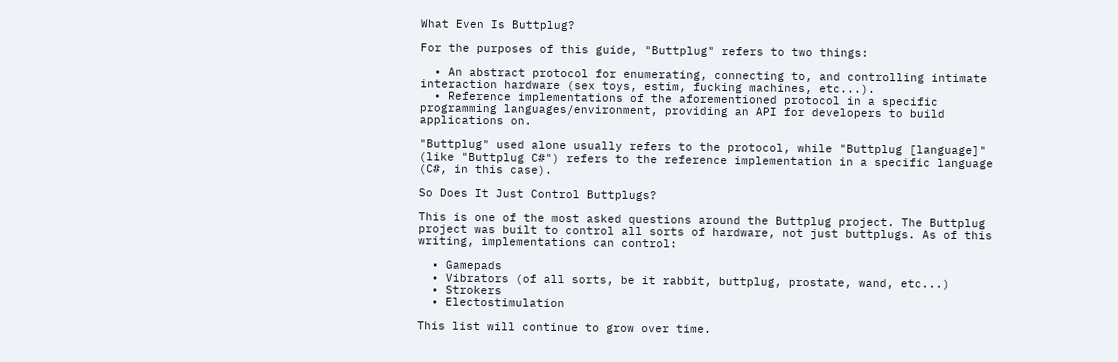What Even Is Buttplug?

For the purposes of this guide, "Buttplug" refers to two things:

  • An abstract protocol for enumerating, connecting to, and controlling intimate interaction hardware (sex toys, estim, fucking machines, etc...).
  • Reference implementations of the aforementioned protocol in a specific programming languages/environment, providing an API for developers to build applications on.

"Buttplug" used alone usually refers to the protocol, while "Buttplug [language]" (like "Buttplug C#") refers to the reference implementation in a specific language (C#, in this case).

So Does It Just Control Buttplugs?

This is one of the most asked questions around the Buttplug project. The Buttplug project was built to control all sorts of hardware, not just buttplugs. As of this writing, implementations can control:

  • Gamepads
  • Vibrators (of all sorts, be it rabbit, buttplug, prostate, wand, etc...)
  • Strokers
  • Electostimulation

This list will continue to grow over time.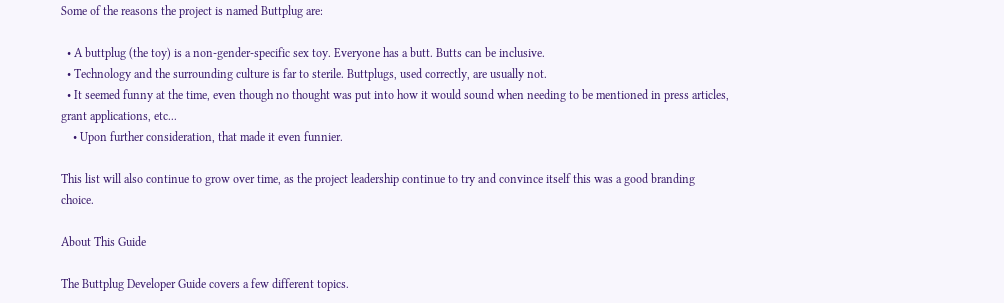Some of the reasons the project is named Buttplug are:

  • A buttplug (the toy) is a non-gender-specific sex toy. Everyone has a butt. Butts can be inclusive.
  • Technology and the surrounding culture is far to sterile. Buttplugs, used correctly, are usually not.
  • It seemed funny at the time, even though no thought was put into how it would sound when needing to be mentioned in press articles, grant applications, etc...
    • Upon further consideration, that made it even funnier.

This list will also continue to grow over time, as the project leadership continue to try and convince itself this was a good branding choice.

About This Guide

The Buttplug Developer Guide covers a few different topics.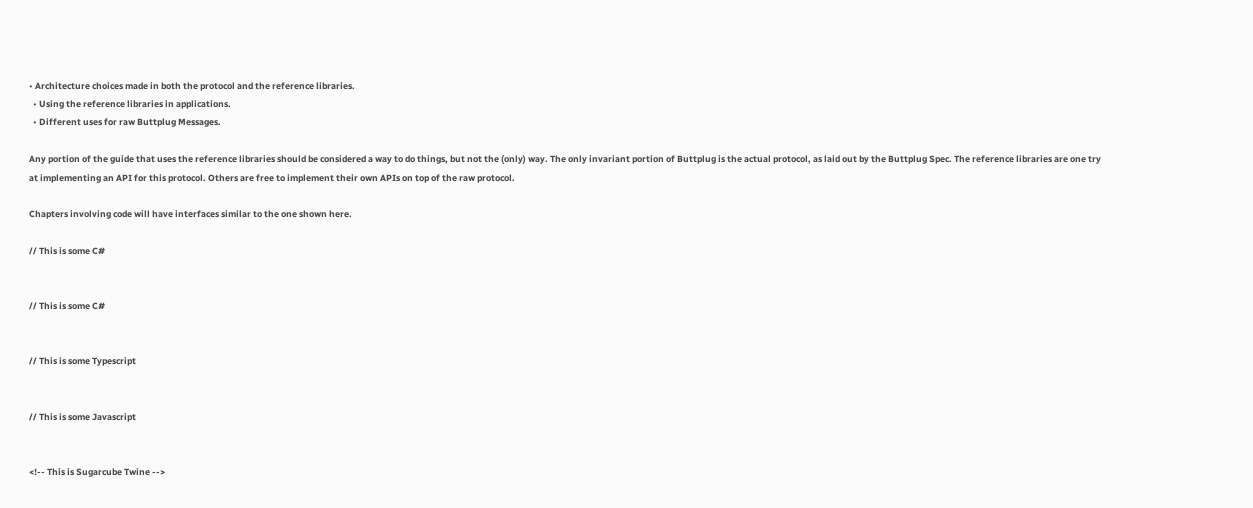• Architecture choices made in both the protocol and the reference libraries.
  • Using the reference libraries in applications.
  • Different uses for raw Buttplug Messages.

Any portion of the guide that uses the reference libraries should be considered a way to do things, but not the (only) way. The only invariant portion of Buttplug is the actual protocol, as laid out by the Buttplug Spec. The reference libraries are one try at implementing an API for this protocol. Others are free to implement their own APIs on top of the raw protocol.

Chapters involving code will have interfaces similar to the one shown here.

// This is some C#


// This is some C#


// This is some Typescript


// This is some Javascript


<!-- This is Sugarcube Twine -->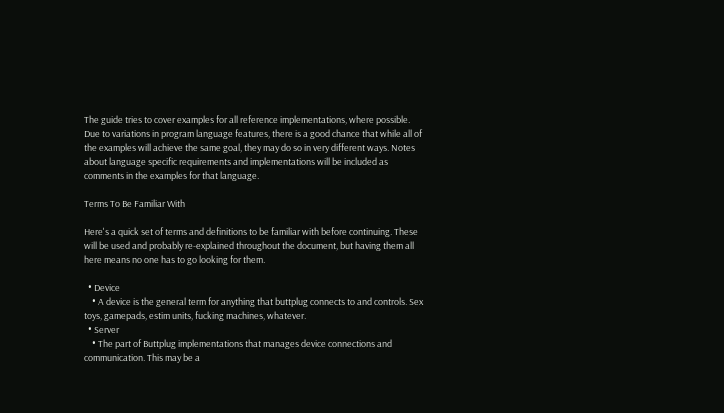The guide tries to cover examples for all reference implementations, where possible. Due to variations in program language features, there is a good chance that while all of the examples will achieve the same goal, they may do so in very different ways. Notes about language specific requirements and implementations will be included as comments in the examples for that language.

Terms To Be Familiar With

Here's a quick set of terms and definitions to be familiar with before continuing. These will be used and probably re-explained throughout the document, but having them all here means no one has to go looking for them.

  • Device
    • A device is the general term for anything that buttplug connects to and controls. Sex toys, gamepads, estim units, fucking machines, whatever.
  • Server
    • The part of Buttplug implementations that manages device connections and communication. This may be a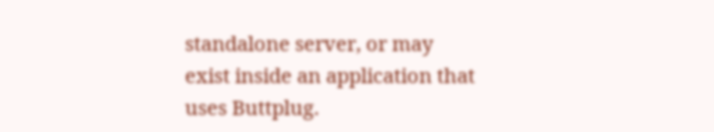standalone server, or may exist inside an application that uses Buttplug.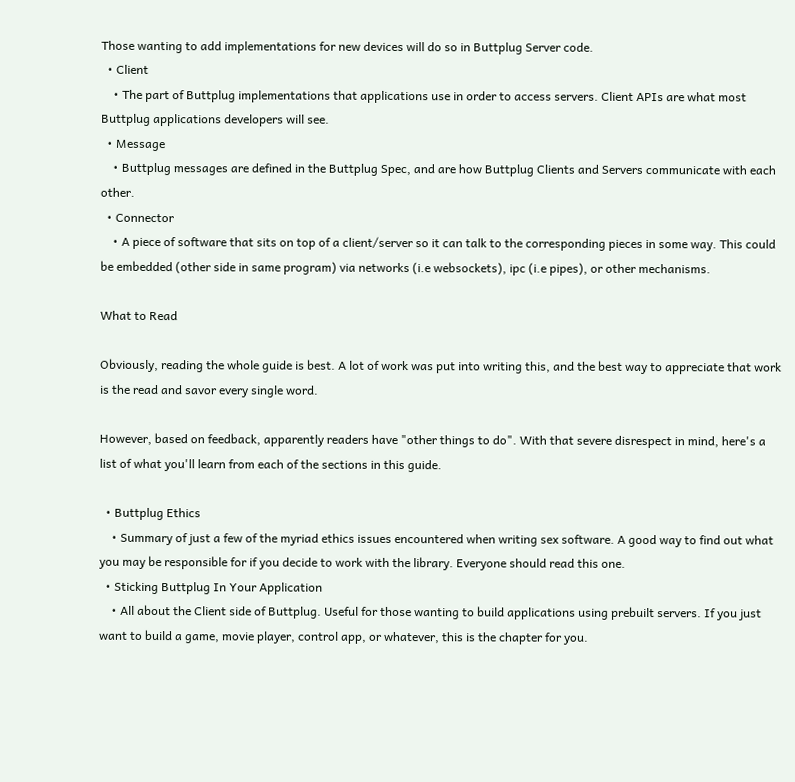Those wanting to add implementations for new devices will do so in Buttplug Server code.
  • Client
    • The part of Buttplug implementations that applications use in order to access servers. Client APIs are what most Buttplug applications developers will see.
  • Message
    • Buttplug messages are defined in the Buttplug Spec, and are how Buttplug Clients and Servers communicate with each other.
  • Connector
    • A piece of software that sits on top of a client/server so it can talk to the corresponding pieces in some way. This could be embedded (other side in same program) via networks (i.e websockets), ipc (i.e pipes), or other mechanisms.

What to Read

Obviously, reading the whole guide is best. A lot of work was put into writing this, and the best way to appreciate that work is the read and savor every single word.

However, based on feedback, apparently readers have "other things to do". With that severe disrespect in mind, here's a list of what you'll learn from each of the sections in this guide.

  • Buttplug Ethics
    • Summary of just a few of the myriad ethics issues encountered when writing sex software. A good way to find out what you may be responsible for if you decide to work with the library. Everyone should read this one.
  • Sticking Buttplug In Your Application
    • All about the Client side of Buttplug. Useful for those wanting to build applications using prebuilt servers. If you just want to build a game, movie player, control app, or whatever, this is the chapter for you.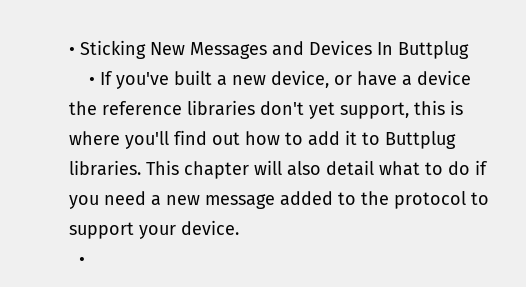• Sticking New Messages and Devices In Buttplug
    • If you've built a new device, or have a device the reference libraries don't yet support, this is where you'll find out how to add it to Buttplug libraries. This chapter will also detail what to do if you need a new message added to the protocol to support your device.
  •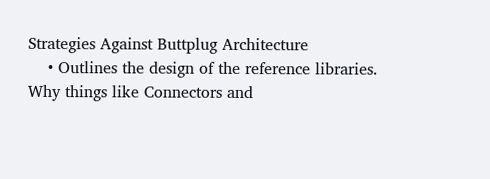Strategies Against Buttplug Architecture
    • Outlines the design of the reference libraries. Why things like Connectors and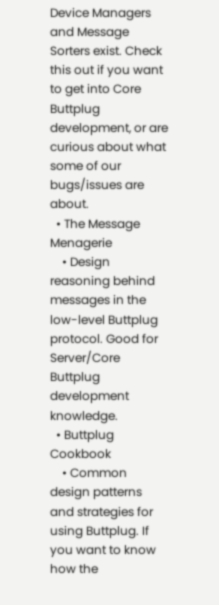Device Managers and Message Sorters exist. Check this out if you want to get into Core Buttplug development, or are curious about what some of our bugs/issues are about.
  • The Message Menagerie
    • Design reasoning behind messages in the low-level Buttplug protocol. Good for Server/Core Buttplug development knowledge.
  • Buttplug Cookbook
    • Common design patterns and strategies for using Buttplug. If you want to know how the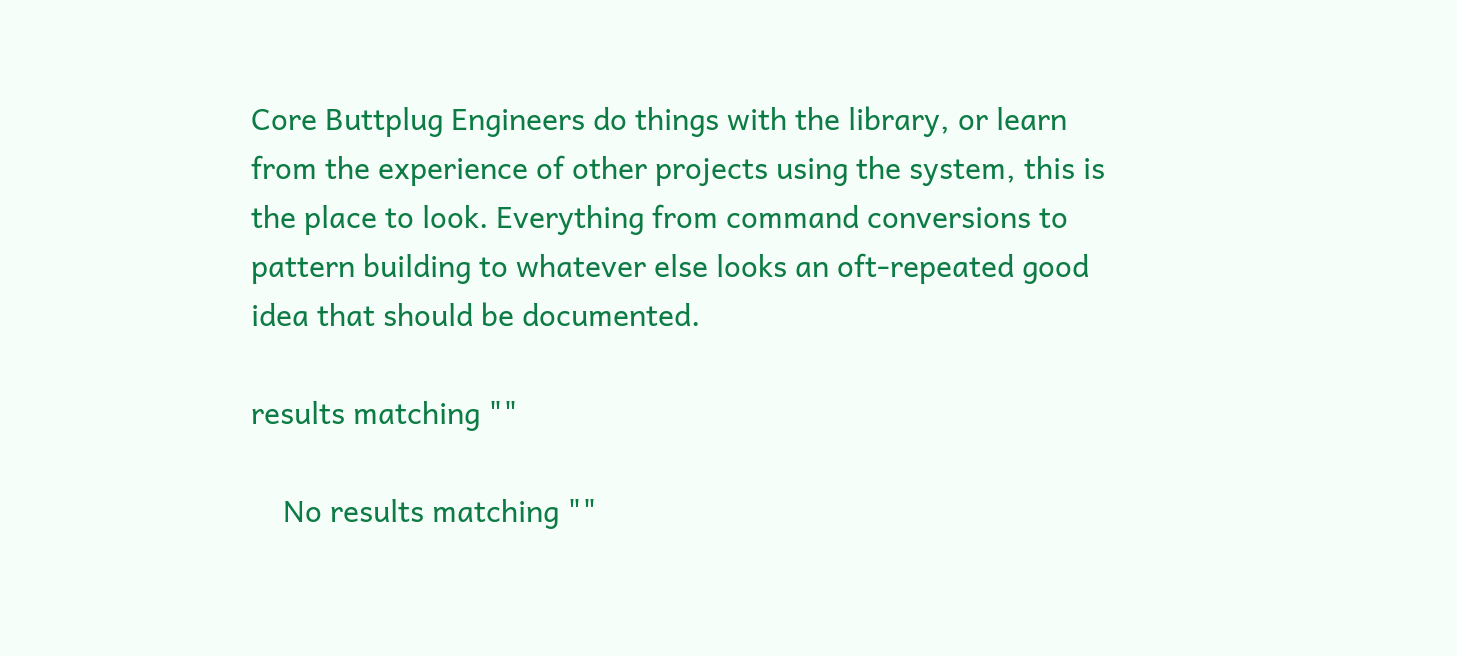Core Buttplug Engineers do things with the library, or learn from the experience of other projects using the system, this is the place to look. Everything from command conversions to pattern building to whatever else looks an oft-repeated good idea that should be documented.

results matching ""

    No results matching ""